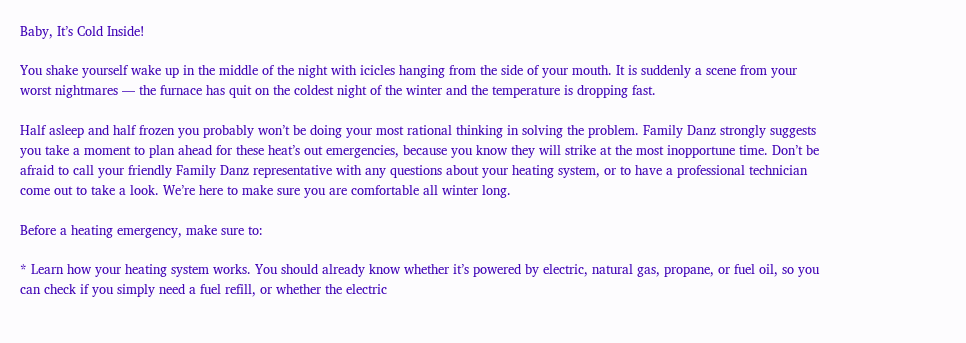Baby, It’s Cold Inside!

You shake yourself wake up in the middle of the night with icicles hanging from the side of your mouth. It is suddenly a scene from your worst nightmares — the furnace has quit on the coldest night of the winter and the temperature is dropping fast.

Half asleep and half frozen you probably won’t be doing your most rational thinking in solving the problem. Family Danz strongly suggests you take a moment to plan ahead for these heat’s out emergencies, because you know they will strike at the most inopportune time. Don’t be afraid to call your friendly Family Danz representative with any questions about your heating system, or to have a professional technician come out to take a look. We’re here to make sure you are comfortable all winter long.

Before a heating emergency, make sure to:

* Learn how your heating system works. You should already know whether it’s powered by electric, natural gas, propane, or fuel oil, so you can check if you simply need a fuel refill, or whether the electric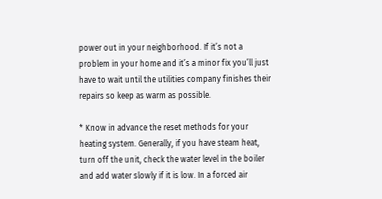power out in your neighborhood. If it’s not a problem in your home and it’s a minor fix you’ll just have to wait until the utilities company finishes their repairs so keep as warm as possible.

* Know in advance the reset methods for your heating system. Generally, if you have steam heat, turn off the unit, check the water level in the boiler and add water slowly if it is low. In a forced air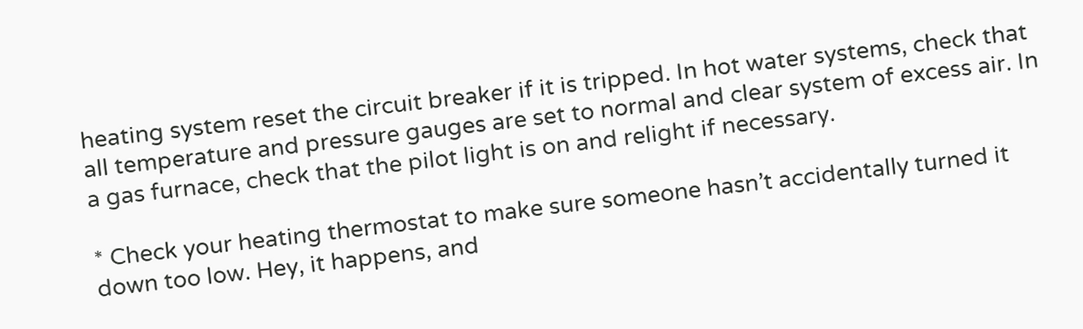heating system reset the circuit breaker if it is tripped. In hot water systems, check that all temperature and pressure gauges are set to normal and clear system of excess air. In a gas furnace, check that the pilot light is on and relight if necessary.

* Check your heating thermostat to make sure someone hasn’t accidentally turned it down too low. Hey, it happens, and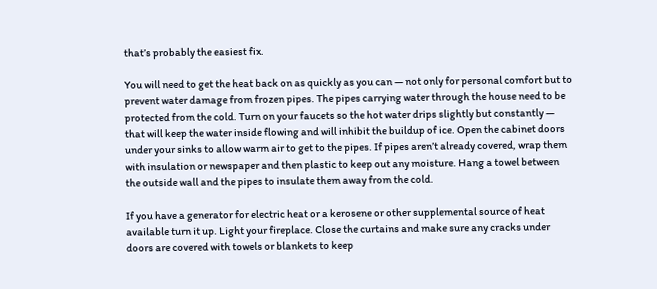that’s probably the easiest fix.

You will need to get the heat back on as quickly as you can — not only for personal comfort but to prevent water damage from frozen pipes. The pipes carrying water through the house need to be protected from the cold. Turn on your faucets so the hot water drips slightly but constantly — that will keep the water inside flowing and will inhibit the buildup of ice. Open the cabinet doors under your sinks to allow warm air to get to the pipes. If pipes aren’t already covered, wrap them with insulation or newspaper and then plastic to keep out any moisture. Hang a towel between the outside wall and the pipes to insulate them away from the cold.

If you have a generator for electric heat or a kerosene or other supplemental source of heat available turn it up. Light your fireplace. Close the curtains and make sure any cracks under doors are covered with towels or blankets to keep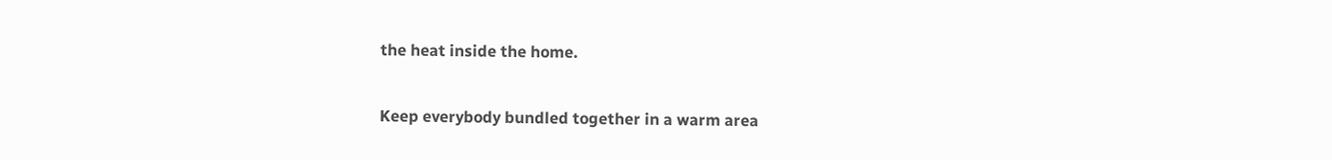the heat inside the home.

Keep everybody bundled together in a warm area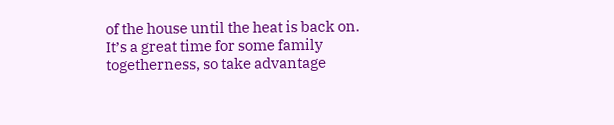of the house until the heat is back on. It’s a great time for some family togetherness, so take advantage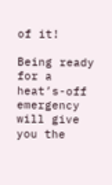of it!

Being ready for a heat’s-off emergency will give you the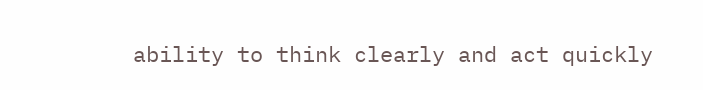ability to think clearly and act quickly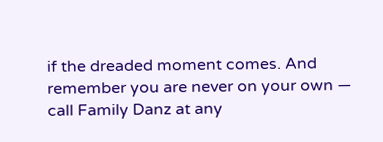if the dreaded moment comes. And remember you are never on your own — call Family Danz at any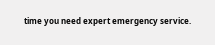time you need expert emergency service.